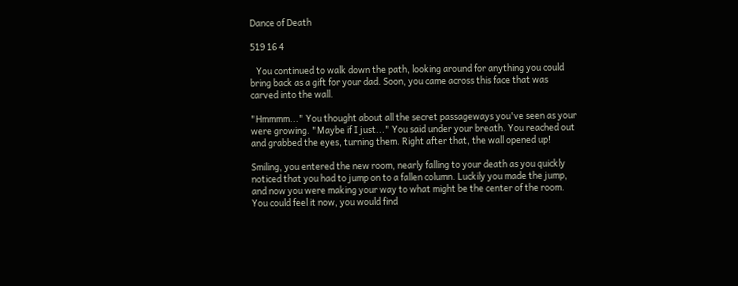Dance of Death

519 16 4

   You continued to walk down the path, looking around for anything you could bring back as a gift for your dad. Soon, you came across this face that was carved into the wall.

"Hmmmm..." You thought about all the secret passageways you've seen as your were growing. "Maybe if I just..." You said under your breath. You reached out and grabbed the eyes, turning them. Right after that, the wall opened up!

Smiling, you entered the new room, nearly falling to your death as you quickly noticed that you had to jump on to a fallen column. Luckily you made the jump, and now you were making your way to what might be the center of the room. You could feel it now, you would find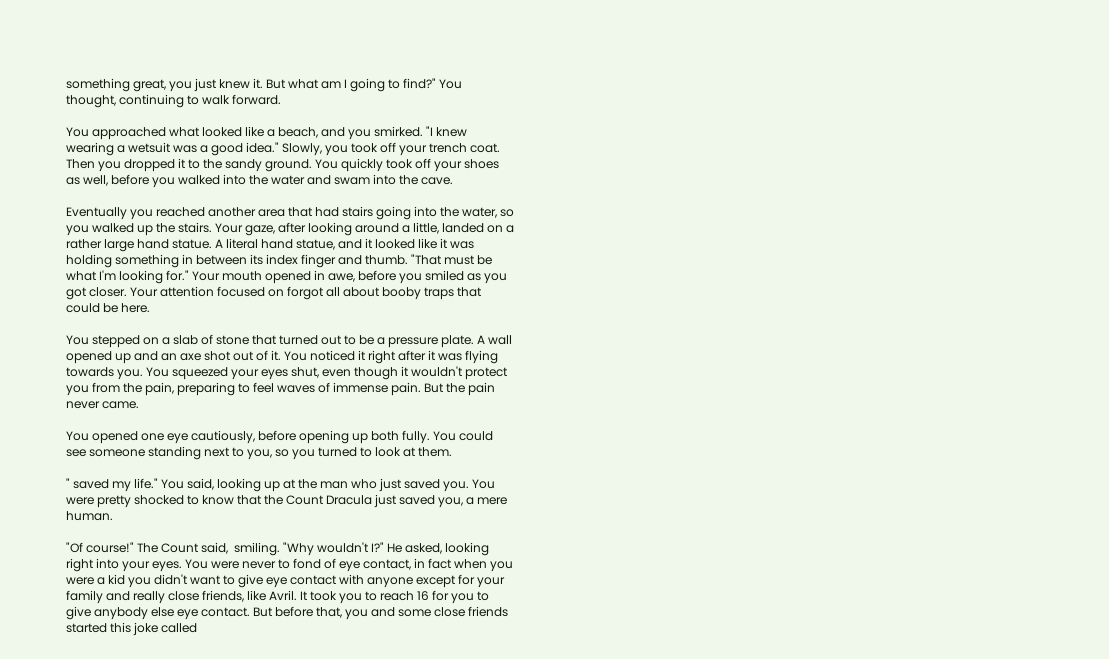something great, you just knew it. But what am I going to find?" You thought, continuing to walk forward.

You approached what looked like a beach, and you smirked. "I knew wearing a wetsuit was a good idea." Slowly, you took off your trench coat. Then you dropped it to the sandy ground. You quickly took off your shoes as well, before you walked into the water and swam into the cave.

Eventually you reached another area that had stairs going into the water, so you walked up the stairs. Your gaze, after looking around a little, landed on a rather large hand statue. A literal hand statue, and it looked like it was holding something in between its index finger and thumb. "That must be what I'm looking for." Your mouth opened in awe, before you smiled as you got closer. Your attention focused on forgot all about booby traps that could be here.

You stepped on a slab of stone that turned out to be a pressure plate. A wall opened up and an axe shot out of it. You noticed it right after it was flying towards you. You squeezed your eyes shut, even though it wouldn't protect you from the pain, preparing to feel waves of immense pain. But the pain never came.

You opened one eye cautiously, before opening up both fully. You could see someone standing next to you, so you turned to look at them.

" saved my life." You said, looking up at the man who just saved you. You were pretty shocked to know that the Count Dracula just saved you, a mere human.

"Of course!" The Count said,  smiling. "Why wouldn't I?" He asked, looking right into your eyes. You were never to fond of eye contact, in fact when you were a kid you didn't want to give eye contact with anyone except for your family and really close friends, like Avril. It took you to reach 16 for you to give anybody else eye contact. But before that, you and some close friends started this joke called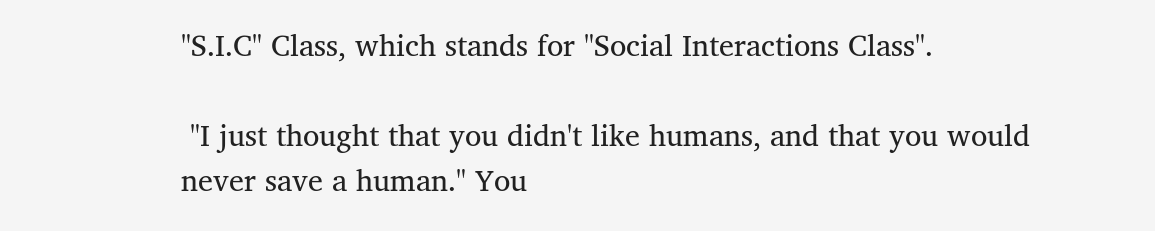"S.I.C" Class, which stands for "Social Interactions Class".

 "I just thought that you didn't like humans, and that you would never save a human." You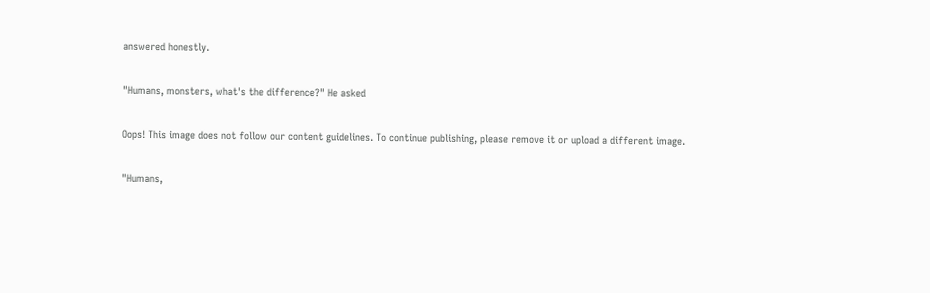answered honestly.

"Humans, monsters, what's the difference?" He asked

Oops! This image does not follow our content guidelines. To continue publishing, please remove it or upload a different image.

"Humans,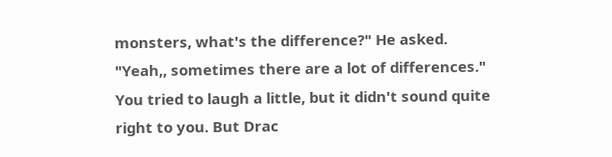monsters, what's the difference?" He asked. "Yeah,, sometimes there are a lot of differences." You tried to laugh a little, but it didn't sound quite right to you. But Drac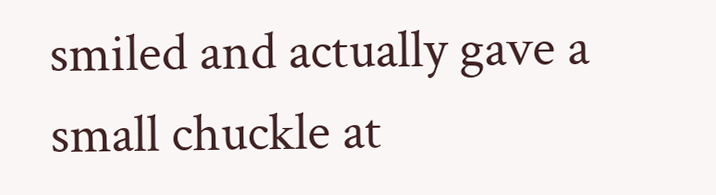smiled and actually gave a small chuckle at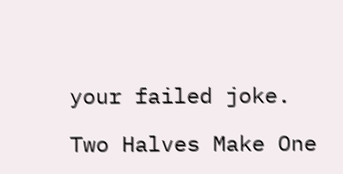your failed joke.

Two Halves Make One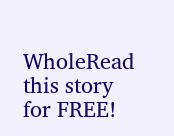WholeRead this story for FREE!